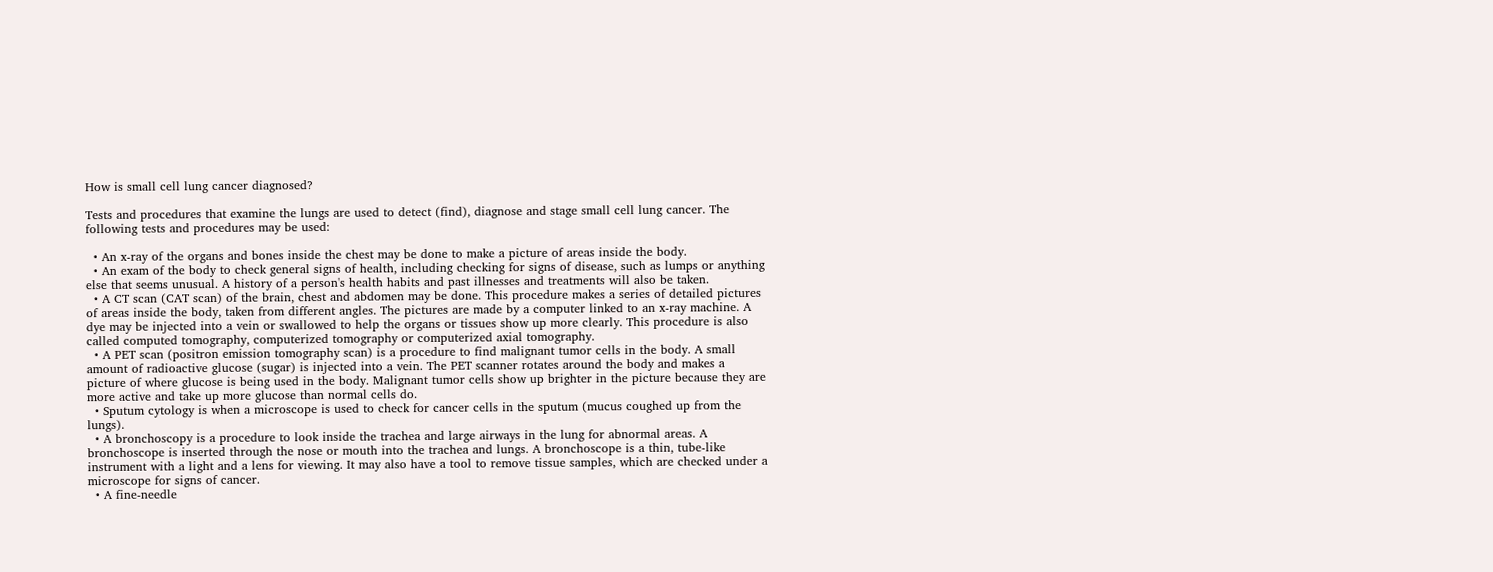How is small cell lung cancer diagnosed?

Tests and procedures that examine the lungs are used to detect (find), diagnose and stage small cell lung cancer. The following tests and procedures may be used:

  • An x-ray of the organs and bones inside the chest may be done to make a picture of areas inside the body.
  • An exam of the body to check general signs of health, including checking for signs of disease, such as lumps or anything else that seems unusual. A history of a person's health habits and past illnesses and treatments will also be taken.
  • A CT scan (CAT scan) of the brain, chest and abdomen may be done. This procedure makes a series of detailed pictures of areas inside the body, taken from different angles. The pictures are made by a computer linked to an x-ray machine. A dye may be injected into a vein or swallowed to help the organs or tissues show up more clearly. This procedure is also called computed tomography, computerized tomography or computerized axial tomography.
  • A PET scan (positron emission tomography scan) is a procedure to find malignant tumor cells in the body. A small amount of radioactive glucose (sugar) is injected into a vein. The PET scanner rotates around the body and makes a picture of where glucose is being used in the body. Malignant tumor cells show up brighter in the picture because they are more active and take up more glucose than normal cells do.
  • Sputum cytology is when a microscope is used to check for cancer cells in the sputum (mucus coughed up from the lungs).
  • A bronchoscopy is a procedure to look inside the trachea and large airways in the lung for abnormal areas. A bronchoscope is inserted through the nose or mouth into the trachea and lungs. A bronchoscope is a thin, tube-like instrument with a light and a lens for viewing. It may also have a tool to remove tissue samples, which are checked under a microscope for signs of cancer.
  • A fine-needle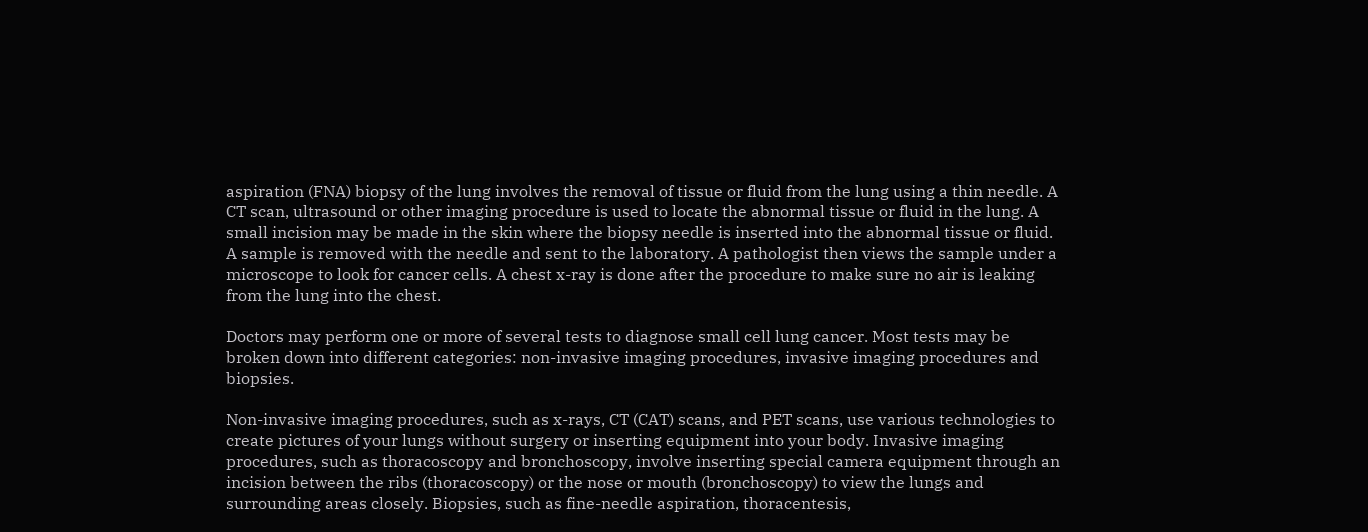aspiration (FNA) biopsy of the lung involves the removal of tissue or fluid from the lung using a thin needle. A CT scan, ultrasound or other imaging procedure is used to locate the abnormal tissue or fluid in the lung. A small incision may be made in the skin where the biopsy needle is inserted into the abnormal tissue or fluid. A sample is removed with the needle and sent to the laboratory. A pathologist then views the sample under a microscope to look for cancer cells. A chest x-ray is done after the procedure to make sure no air is leaking from the lung into the chest.

Doctors may perform one or more of several tests to diagnose small cell lung cancer. Most tests may be broken down into different categories: non-invasive imaging procedures, invasive imaging procedures and biopsies.

Non-invasive imaging procedures, such as x-rays, CT (CAT) scans, and PET scans, use various technologies to create pictures of your lungs without surgery or inserting equipment into your body. Invasive imaging procedures, such as thoracoscopy and bronchoscopy, involve inserting special camera equipment through an incision between the ribs (thoracoscopy) or the nose or mouth (bronchoscopy) to view the lungs and surrounding areas closely. Biopsies, such as fine-needle aspiration, thoracentesis,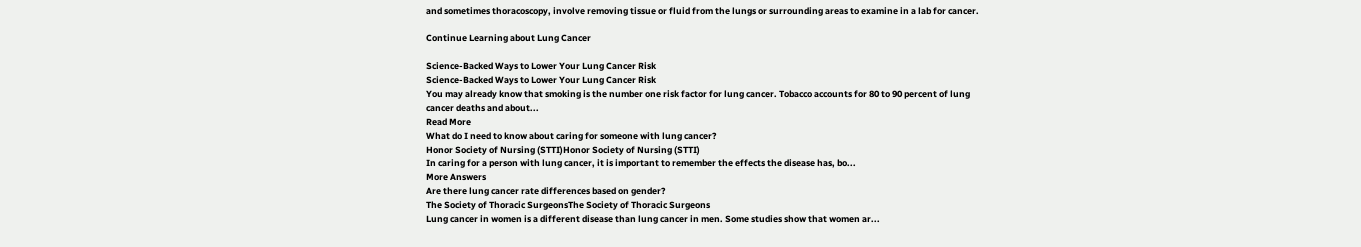and sometimes thoracoscopy, involve removing tissue or fluid from the lungs or surrounding areas to examine in a lab for cancer.

Continue Learning about Lung Cancer

Science-Backed Ways to Lower Your Lung Cancer Risk
Science-Backed Ways to Lower Your Lung Cancer Risk
You may already know that smoking is the number one risk factor for lung cancer. Tobacco accounts for 80 to 90 percent of lung cancer deaths and about...
Read More
What do I need to know about caring for someone with lung cancer?
Honor Society of Nursing (STTI)Honor Society of Nursing (STTI)
In caring for a person with lung cancer, it is important to remember the effects the disease has, bo...
More Answers
Are there lung cancer rate differences based on gender?
The Society of Thoracic SurgeonsThe Society of Thoracic Surgeons
Lung cancer in women is a different disease than lung cancer in men. Some studies show that women ar...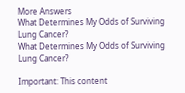More Answers
What Determines My Odds of Surviving Lung Cancer?
What Determines My Odds of Surviving Lung Cancer?

Important: This content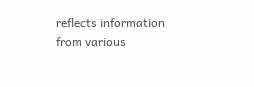reflects information from various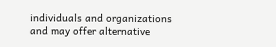individuals and organizations and may offer alternative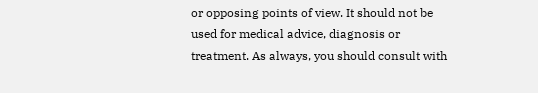or opposing points of view. It should not be used for medical advice, diagnosis or treatment. As always, you should consult with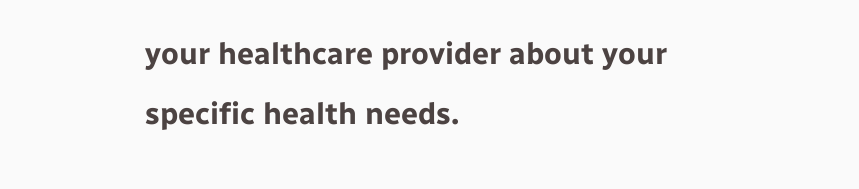your healthcare provider about your specific health needs.